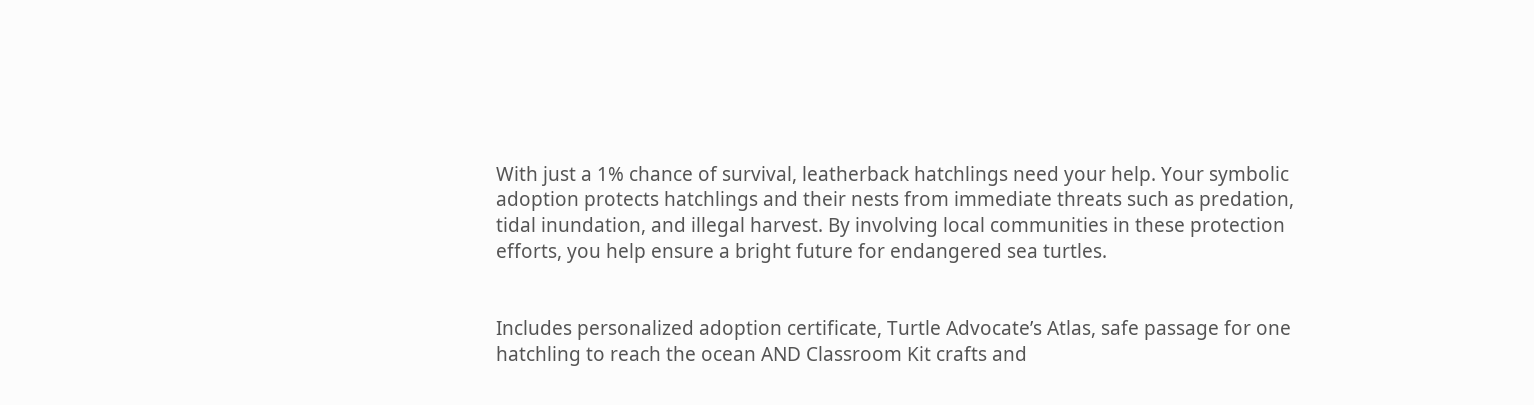With just a 1% chance of survival, leatherback hatchlings need your help. Your symbolic adoption protects hatchlings and their nests from immediate threats such as predation, tidal inundation, and illegal harvest. By involving local communities in these protection efforts, you help ensure a bright future for endangered sea turtles.


Includes personalized adoption certificate, Turtle Advocate’s Atlas, safe passage for one hatchling to reach the ocean AND Classroom Kit crafts and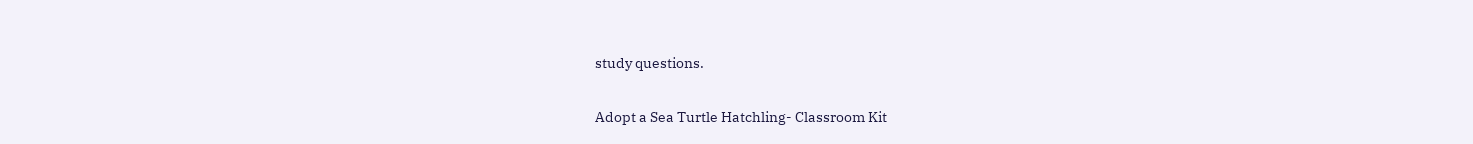study questions.

Adopt a Sea Turtle Hatchling- Classroom Kit